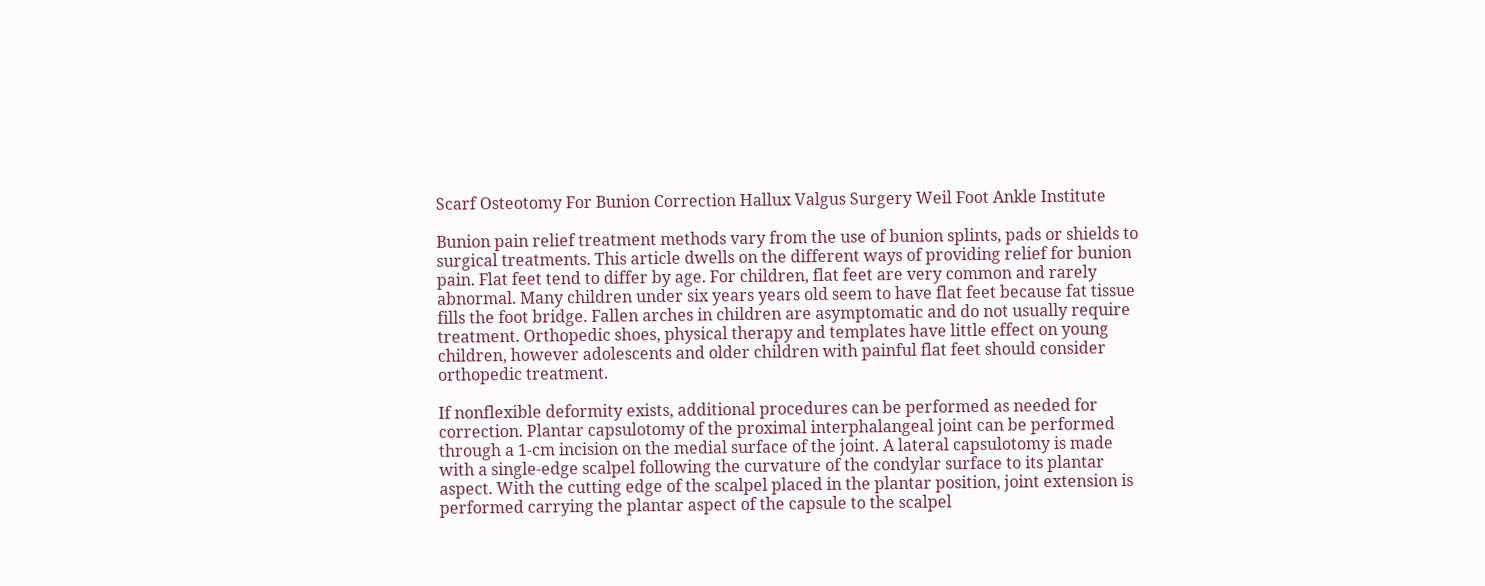Scarf Osteotomy For Bunion Correction Hallux Valgus Surgery Weil Foot Ankle Institute

Bunion pain relief treatment methods vary from the use of bunion splints, pads or shields to surgical treatments. This article dwells on the different ways of providing relief for bunion pain. Flat feet tend to differ by age. For children, flat feet are very common and rarely abnormal. Many children under six years years old seem to have flat feet because fat tissue fills the foot bridge. Fallen arches in children are asymptomatic and do not usually require treatment. Orthopedic shoes, physical therapy and templates have little effect on young children, however adolescents and older children with painful flat feet should consider orthopedic treatment.

If nonflexible deformity exists, additional procedures can be performed as needed for correction. Plantar capsulotomy of the proximal interphalangeal joint can be performed through a 1-cm incision on the medial surface of the joint. A lateral capsulotomy is made with a single-edge scalpel following the curvature of the condylar surface to its plantar aspect. With the cutting edge of the scalpel placed in the plantar position, joint extension is performed carrying the plantar aspect of the capsule to the scalpel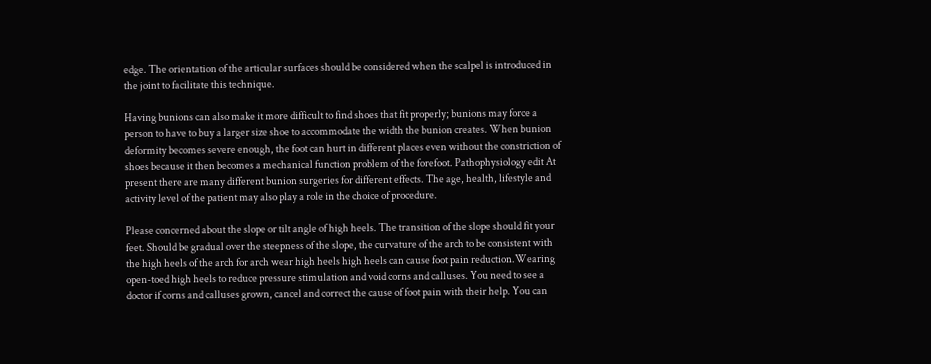edge. The orientation of the articular surfaces should be considered when the scalpel is introduced in the joint to facilitate this technique.

Having bunions can also make it more difficult to find shoes that fit properly; bunions may force a person to have to buy a larger size shoe to accommodate the width the bunion creates. When bunion deformity becomes severe enough, the foot can hurt in different places even without the constriction of shoes because it then becomes a mechanical function problem of the forefoot. Pathophysiology edit At present there are many different bunion surgeries for different effects. The age, health, lifestyle and activity level of the patient may also play a role in the choice of procedure.

Please concerned about the slope or tilt angle of high heels. The transition of the slope should fit your feet. Should be gradual over the steepness of the slope, the curvature of the arch to be consistent with the high heels of the arch for arch wear high heels high heels can cause foot pain reduction.Wearing open-toed high heels to reduce pressure stimulation and void corns and calluses. You need to see a doctor if corns and calluses grown, cancel and correct the cause of foot pain with their help. You can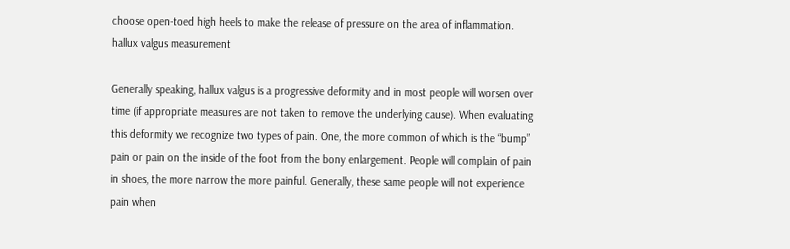choose open-toed high heels to make the release of pressure on the area of inflammation. hallux valgus measurement

Generally speaking, hallux valgus is a progressive deformity and in most people will worsen over time (if appropriate measures are not taken to remove the underlying cause). When evaluating this deformity we recognize two types of pain. One, the more common of which is the “bump” pain or pain on the inside of the foot from the bony enlargement. People will complain of pain in shoes, the more narrow the more painful. Generally, these same people will not experience pain when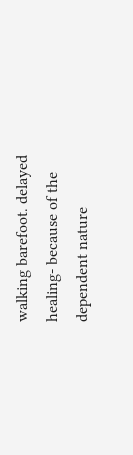walking barefoot. delayed healing- because of the dependent nature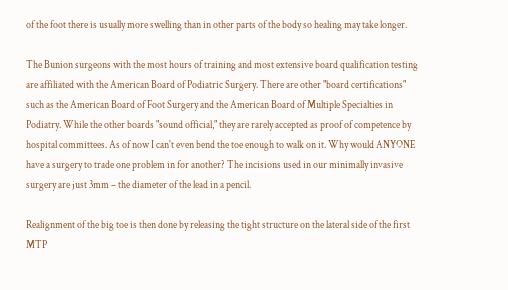of the foot there is usually more swelling than in other parts of the body so healing may take longer.

The Bunion surgeons with the most hours of training and most extensive board qualification testing are affiliated with the American Board of Podiatric Surgery. There are other "board certifications" such as the American Board of Foot Surgery and the American Board of Multiple Specialties in Podiatry. While the other boards "sound official," they are rarely accepted as proof of competence by hospital committees. As of now I can't even bend the toe enough to walk on it. Why would ANYONE have a surgery to trade one problem in for another? The incisions used in our minimally invasive surgery are just 3mm – the diameter of the lead in a pencil.

Realignment of the big toe is then done by releasing the tight structure on the lateral side of the first MTP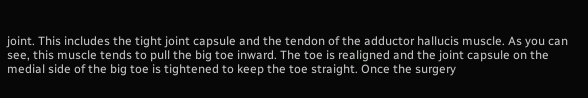joint. This includes the tight joint capsule and the tendon of the adductor hallucis muscle. As you can see, this muscle tends to pull the big toe inward. The toe is realigned and the joint capsule on the medial side of the big toe is tightened to keep the toe straight. Once the surgery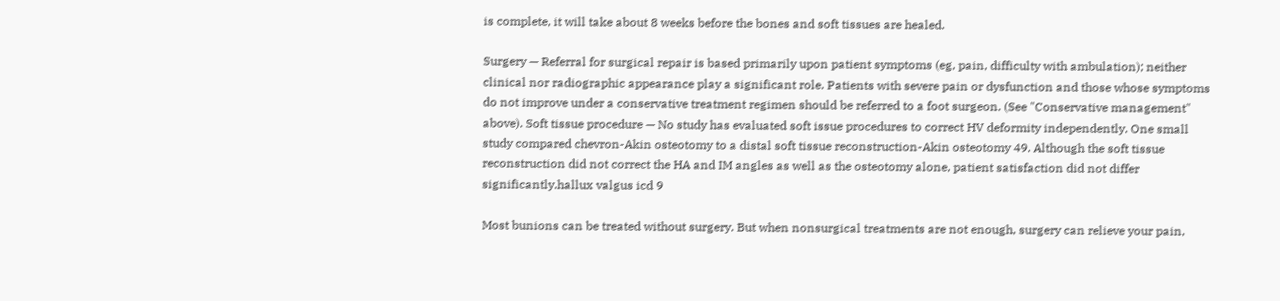is complete, it will take about 8 weeks before the bones and soft tissues are healed.

Surgery — Referral for surgical repair is based primarily upon patient symptoms (eg, pain, difficulty with ambulation); neither clinical nor radiographic appearance play a significant role. Patients with severe pain or dysfunction and those whose symptoms do not improve under a conservative treatment regimen should be referred to a foot surgeon. (See "Conservative management" above). Soft tissue procedure — No study has evaluated soft issue procedures to correct HV deformity independently. One small study compared chevron-Akin osteotomy to a distal soft tissue reconstruction-Akin osteotomy 49. Although the soft tissue reconstruction did not correct the HA and IM angles as well as the osteotomy alone, patient satisfaction did not differ significantly.hallux valgus icd 9

Most bunions can be treated without surgery. But when nonsurgical treatments are not enough, surgery can relieve your pain,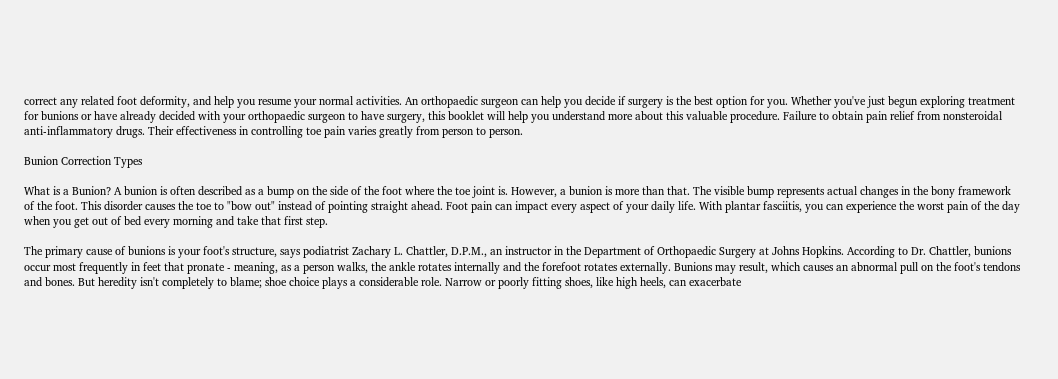correct any related foot deformity, and help you resume your normal activities. An orthopaedic surgeon can help you decide if surgery is the best option for you. Whether you've just begun exploring treatment for bunions or have already decided with your orthopaedic surgeon to have surgery, this booklet will help you understand more about this valuable procedure. Failure to obtain pain relief from nonsteroidal anti-inflammatory drugs. Their effectiveness in controlling toe pain varies greatly from person to person.

Bunion Correction Types

What is a Bunion? A bunion is often described as a bump on the side of the foot where the toe joint is. However, a bunion is more than that. The visible bump represents actual changes in the bony framework of the foot. This disorder causes the toe to "bow out" instead of pointing straight ahead. Foot pain can impact every aspect of your daily life. With plantar fasciitis, you can experience the worst pain of the day when you get out of bed every morning and take that first step.

The primary cause of bunions is your foot's structure, says podiatrist Zachary L. Chattler, D.P.M., an instructor in the Department of Orthopaedic Surgery at Johns Hopkins. According to Dr. Chattler, bunions occur most frequently in feet that pronate - meaning, as a person walks, the ankle rotates internally and the forefoot rotates externally. Bunions may result, which causes an abnormal pull on the foot's tendons and bones. But heredity isn't completely to blame; shoe choice plays a considerable role. Narrow or poorly fitting shoes, like high heels, can exacerbate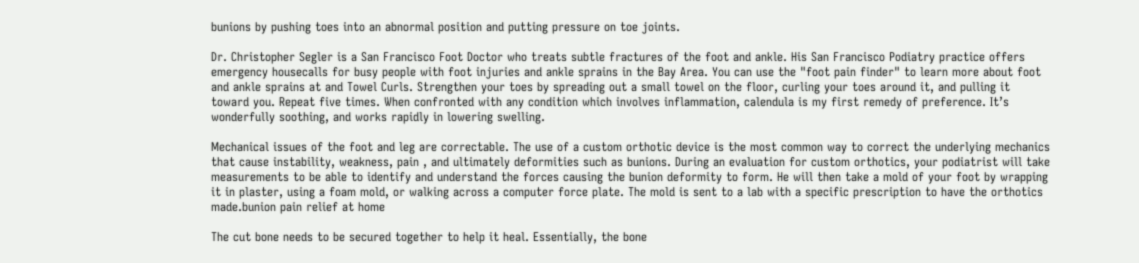bunions by pushing toes into an abnormal position and putting pressure on toe joints.

Dr. Christopher Segler is a San Francisco Foot Doctor who treats subtle fractures of the foot and ankle. His San Francisco Podiatry practice offers emergency housecalls for busy people with foot injuries and ankle sprains in the Bay Area. You can use the "foot pain finder" to learn more about foot and ankle sprains at and Towel Curls. Strengthen your toes by spreading out a small towel on the floor, curling your toes around it, and pulling it toward you. Repeat five times. When confronted with any condition which involves inflammation, calendula is my first remedy of preference. It’s wonderfully soothing, and works rapidly in lowering swelling.

Mechanical issues of the foot and leg are correctable. The use of a custom orthotic device is the most common way to correct the underlying mechanics that cause instability, weakness, pain , and ultimately deformities such as bunions. During an evaluation for custom orthotics, your podiatrist will take measurements to be able to identify and understand the forces causing the bunion deformity to form. He will then take a mold of your foot by wrapping it in plaster, using a foam mold, or walking across a computer force plate. The mold is sent to a lab with a specific prescription to have the orthotics made.bunion pain relief at home

The cut bone needs to be secured together to help it heal. Essentially, the bone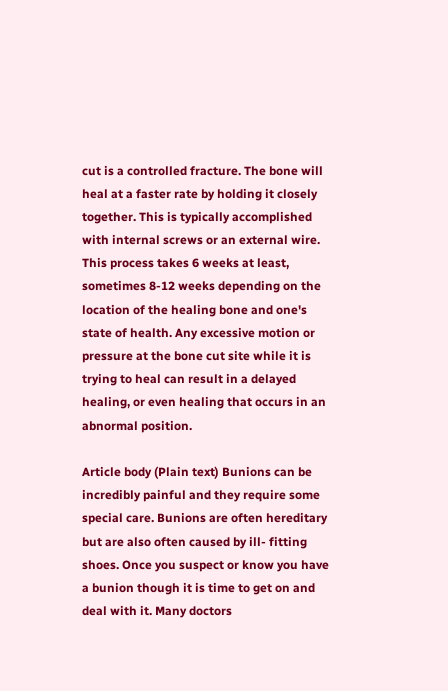cut is a controlled fracture. The bone will heal at a faster rate by holding it closely together. This is typically accomplished with internal screws or an external wire. This process takes 6 weeks at least, sometimes 8-12 weeks depending on the location of the healing bone and one's state of health. Any excessive motion or pressure at the bone cut site while it is trying to heal can result in a delayed healing, or even healing that occurs in an abnormal position.

Article body (Plain text) Bunions can be incredibly painful and they require some special care. Bunions are often hereditary but are also often caused by ill- fitting shoes. Once you suspect or know you have a bunion though it is time to get on and deal with it. Many doctors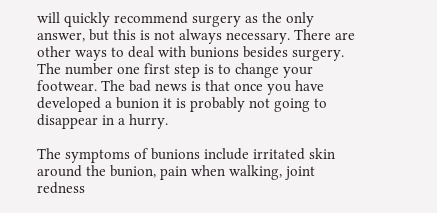will quickly recommend surgery as the only answer, but this is not always necessary. There are other ways to deal with bunions besides surgery. The number one first step is to change your footwear. The bad news is that once you have developed a bunion it is probably not going to disappear in a hurry.

The symptoms of bunions include irritated skin around the bunion, pain when walking, joint redness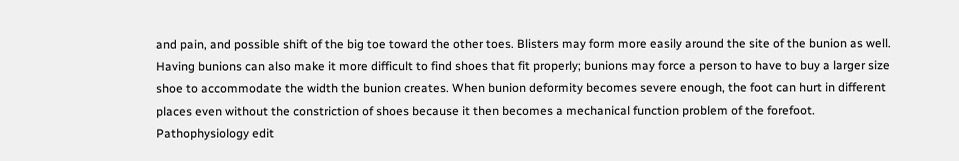and pain, and possible shift of the big toe toward the other toes. Blisters may form more easily around the site of the bunion as well. Having bunions can also make it more difficult to find shoes that fit properly; bunions may force a person to have to buy a larger size shoe to accommodate the width the bunion creates. When bunion deformity becomes severe enough, the foot can hurt in different places even without the constriction of shoes because it then becomes a mechanical function problem of the forefoot. Pathophysiology edit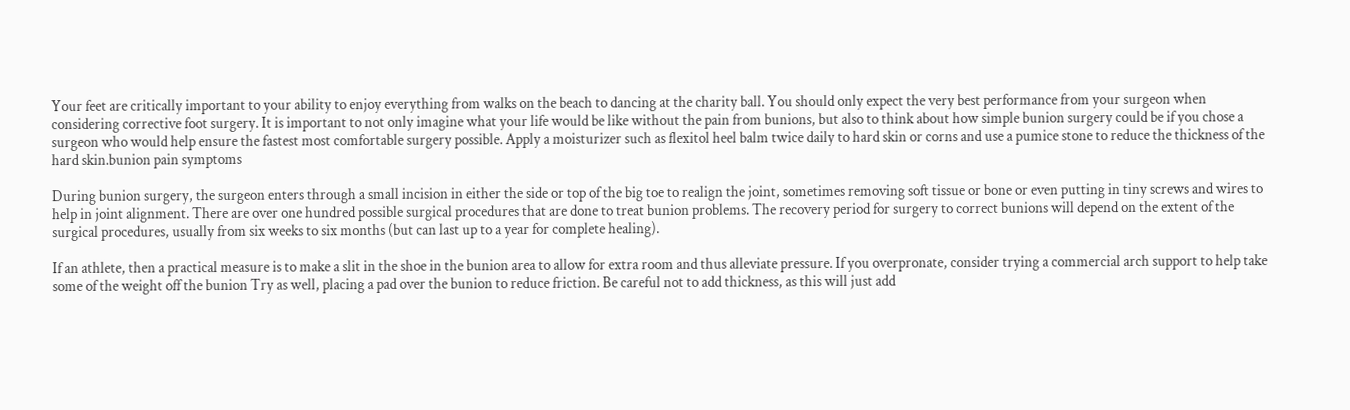Your feet are critically important to your ability to enjoy everything from walks on the beach to dancing at the charity ball. You should only expect the very best performance from your surgeon when considering corrective foot surgery. It is important to not only imagine what your life would be like without the pain from bunions, but also to think about how simple bunion surgery could be if you chose a surgeon who would help ensure the fastest most comfortable surgery possible. Apply a moisturizer such as flexitol heel balm twice daily to hard skin or corns and use a pumice stone to reduce the thickness of the hard skin.bunion pain symptoms

During bunion surgery, the surgeon enters through a small incision in either the side or top of the big toe to realign the joint, sometimes removing soft tissue or bone or even putting in tiny screws and wires to help in joint alignment. There are over one hundred possible surgical procedures that are done to treat bunion problems. The recovery period for surgery to correct bunions will depend on the extent of the surgical procedures, usually from six weeks to six months (but can last up to a year for complete healing).

If an athlete, then a practical measure is to make a slit in the shoe in the bunion area to allow for extra room and thus alleviate pressure. If you overpronate, consider trying a commercial arch support to help take some of the weight off the bunion Try as well, placing a pad over the bunion to reduce friction. Be careful not to add thickness, as this will just add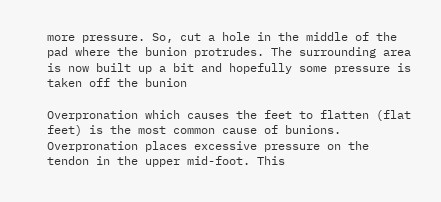more pressure. So, cut a hole in the middle of the pad where the bunion protrudes. The surrounding area is now built up a bit and hopefully some pressure is taken off the bunion

Overpronation which causes the feet to flatten (flat feet) is the most common cause of bunions. Overpronation places excessive pressure on the tendon in the upper mid-foot. This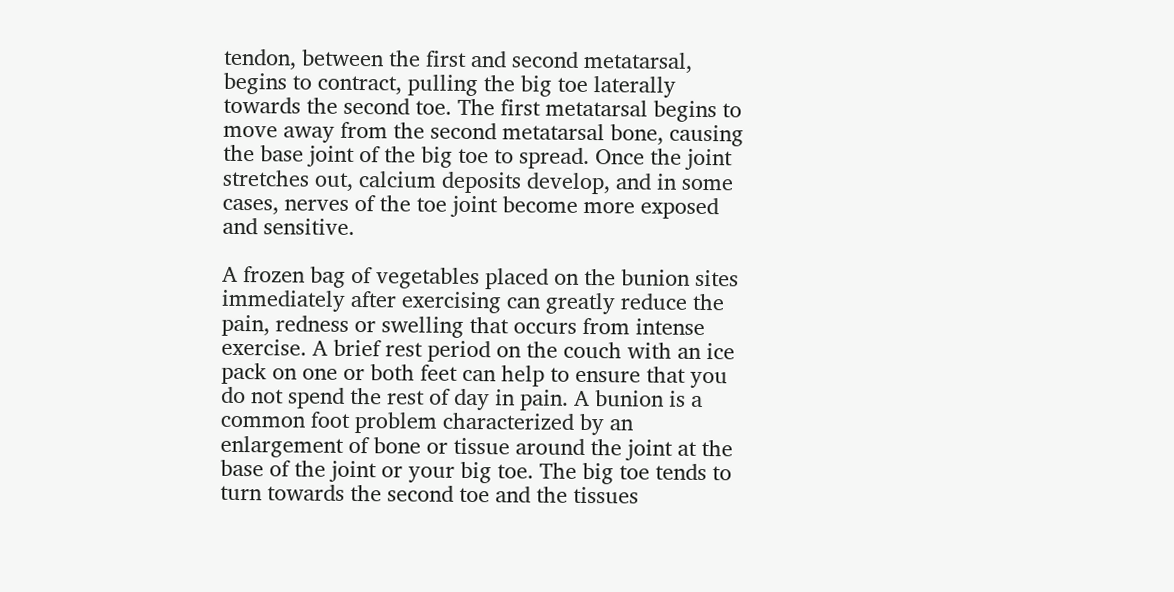tendon, between the first and second metatarsal, begins to contract, pulling the big toe laterally towards the second toe. The first metatarsal begins to move away from the second metatarsal bone, causing the base joint of the big toe to spread. Once the joint stretches out, calcium deposits develop, and in some cases, nerves of the toe joint become more exposed and sensitive.

A frozen bag of vegetables placed on the bunion sites immediately after exercising can greatly reduce the pain, redness or swelling that occurs from intense exercise. A brief rest period on the couch with an ice pack on one or both feet can help to ensure that you do not spend the rest of day in pain. A bunion is a common foot problem characterized by an enlargement of bone or tissue around the joint at the base of the joint or your big toe. The big toe tends to turn towards the second toe and the tissues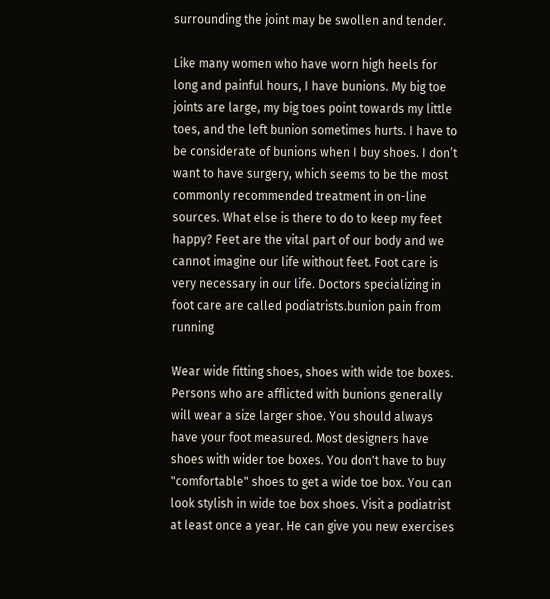surrounding the joint may be swollen and tender.

Like many women who have worn high heels for long and painful hours, I have bunions. My big toe joints are large, my big toes point towards my little toes, and the left bunion sometimes hurts. I have to be considerate of bunions when I buy shoes. I don’t want to have surgery, which seems to be the most commonly recommended treatment in on-line sources. What else is there to do to keep my feet happy? Feet are the vital part of our body and we cannot imagine our life without feet. Foot care is very necessary in our life. Doctors specializing in foot care are called podiatrists.bunion pain from running

Wear wide fitting shoes, shoes with wide toe boxes. Persons who are afflicted with bunions generally will wear a size larger shoe. You should always have your foot measured. Most designers have shoes with wider toe boxes. You don't have to buy "comfortable" shoes to get a wide toe box. You can look stylish in wide toe box shoes. Visit a podiatrist at least once a year. He can give you new exercises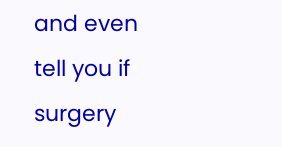and even tell you if surgery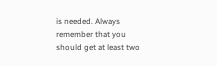is needed. Always remember that you should get at least two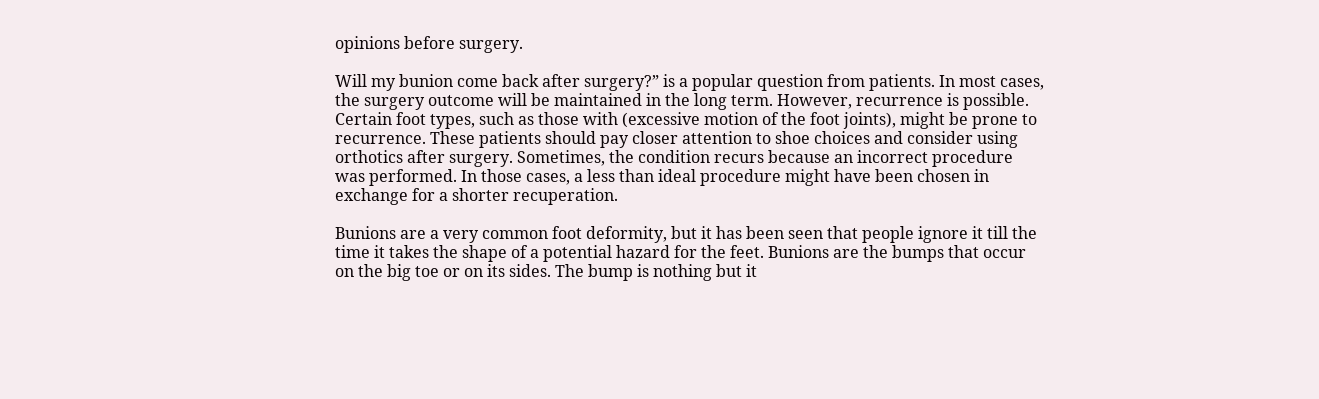opinions before surgery.

Will my bunion come back after surgery?” is a popular question from patients. In most cases, the surgery outcome will be maintained in the long term. However, recurrence is possible. Certain foot types, such as those with (excessive motion of the foot joints), might be prone to recurrence. These patients should pay closer attention to shoe choices and consider using orthotics after surgery. Sometimes, the condition recurs because an incorrect procedure was performed. In those cases, a less than ideal procedure might have been chosen in exchange for a shorter recuperation.

Bunions are a very common foot deformity, but it has been seen that people ignore it till the time it takes the shape of a potential hazard for the feet. Bunions are the bumps that occur on the big toe or on its sides. The bump is nothing but it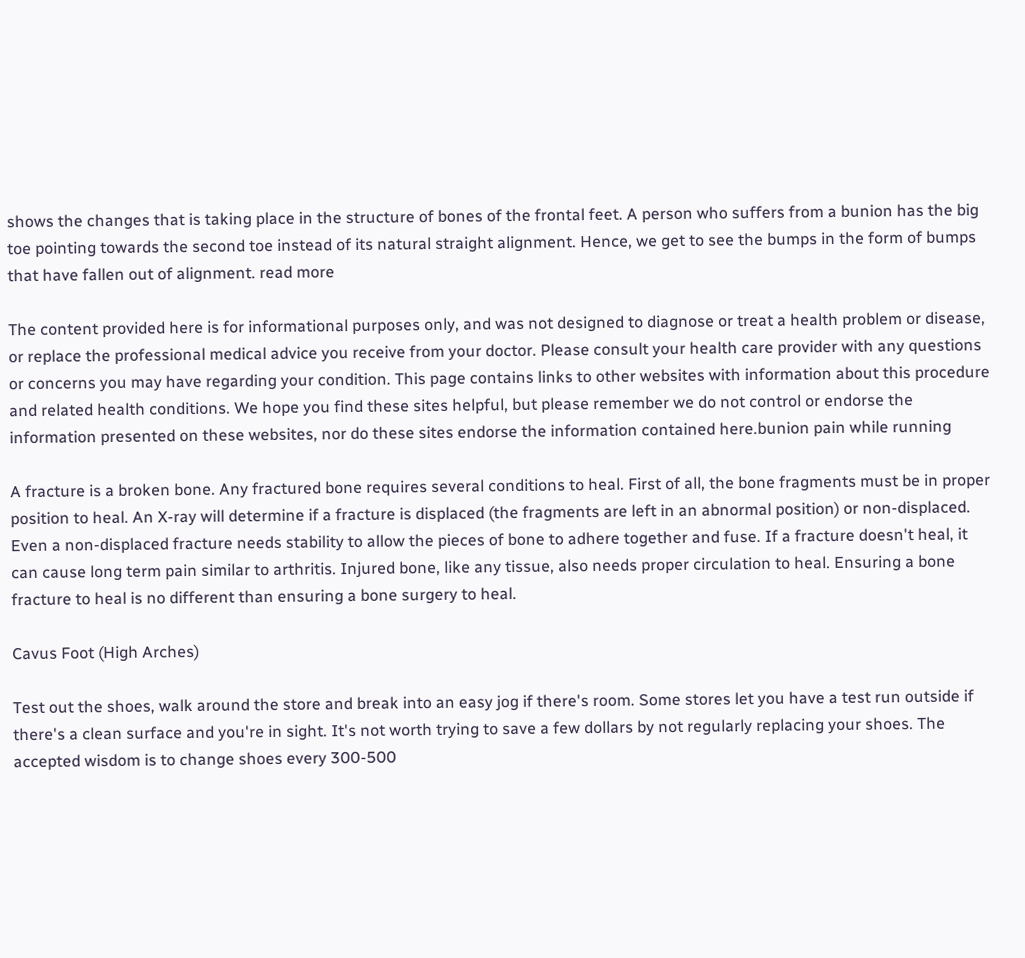shows the changes that is taking place in the structure of bones of the frontal feet. A person who suffers from a bunion has the big toe pointing towards the second toe instead of its natural straight alignment. Hence, we get to see the bumps in the form of bumps that have fallen out of alignment. read more

The content provided here is for informational purposes only, and was not designed to diagnose or treat a health problem or disease, or replace the professional medical advice you receive from your doctor. Please consult your health care provider with any questions or concerns you may have regarding your condition. This page contains links to other websites with information about this procedure and related health conditions. We hope you find these sites helpful, but please remember we do not control or endorse the information presented on these websites, nor do these sites endorse the information contained here.bunion pain while running

A fracture is a broken bone. Any fractured bone requires several conditions to heal. First of all, the bone fragments must be in proper position to heal. An X-ray will determine if a fracture is displaced (the fragments are left in an abnormal position) or non-displaced. Even a non-displaced fracture needs stability to allow the pieces of bone to adhere together and fuse. If a fracture doesn't heal, it can cause long term pain similar to arthritis. Injured bone, like any tissue, also needs proper circulation to heal. Ensuring a bone fracture to heal is no different than ensuring a bone surgery to heal.

Cavus Foot (High Arches)

Test out the shoes, walk around the store and break into an easy jog if there's room. Some stores let you have a test run outside if there's a clean surface and you're in sight. It's not worth trying to save a few dollars by not regularly replacing your shoes. The accepted wisdom is to change shoes every 300-500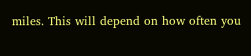miles. This will depend on how often you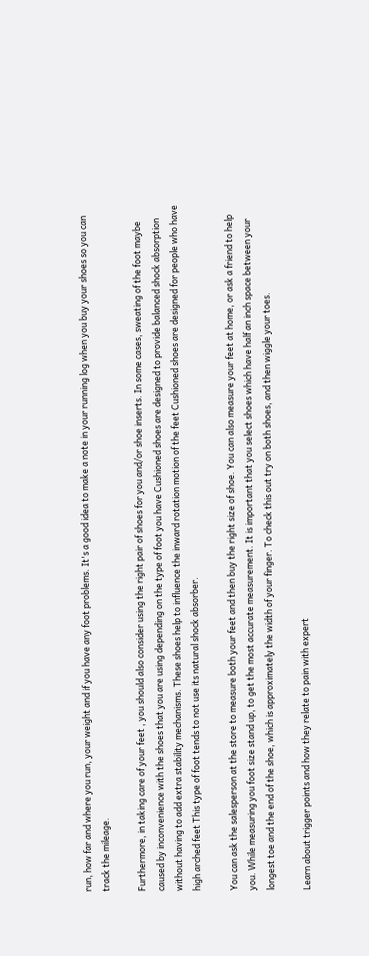run, how far and where you run, your weight and if you have any foot problems. It's a good idea to make a note in your running log when you buy your shoes so you can track the mileage.

Furthermore, in taking care of your feet , you should also consider using the right pair of shoes for you and/or shoe inserts. In some cases, sweating of the foot maybe caused by inconvenience with the shoes that you are using depending on the type of foot you have Cushioned shoes are designed to provide balanced shock absorption without having to add extra stability mechanisms. These shoes help to influence the inward rotation motion of the feet Cushioned shoes are designed for people who have high arched feet This type of foot tends to not use its natural shock absorber.

You can ask the salesperson at the store to measure both your feet and then buy the right size of shoe. You can also measure your feet at home, or ask a friend to help you. While measuring you foot size stand up, to get the most accurate measurement. It is important that you select shoes which have half an inch space between your longest toe and the end of the shoe, which is approximately the width of your finger. To check this out try on both shoes, and then wiggle your toes.

Learn about trigger points and how they relate to pain with expert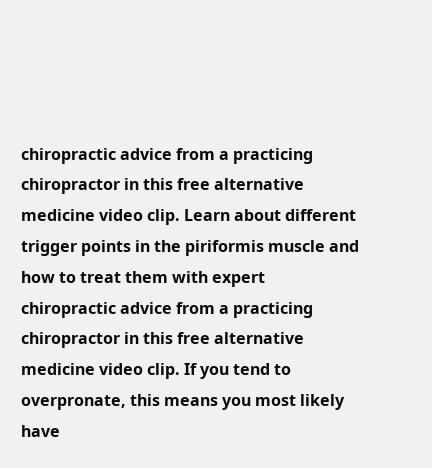chiropractic advice from a practicing chiropractor in this free alternative medicine video clip. Learn about different trigger points in the piriformis muscle and how to treat them with expert chiropractic advice from a practicing chiropractor in this free alternative medicine video clip. If you tend to overpronate, this means you most likely have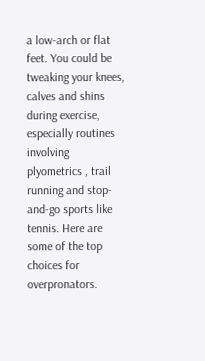a low-arch or flat feet. You could be tweaking your knees, calves and shins during exercise, especially routines involving plyometrics , trail running and stop-and-go sports like tennis. Here are some of the top choices for overpronators.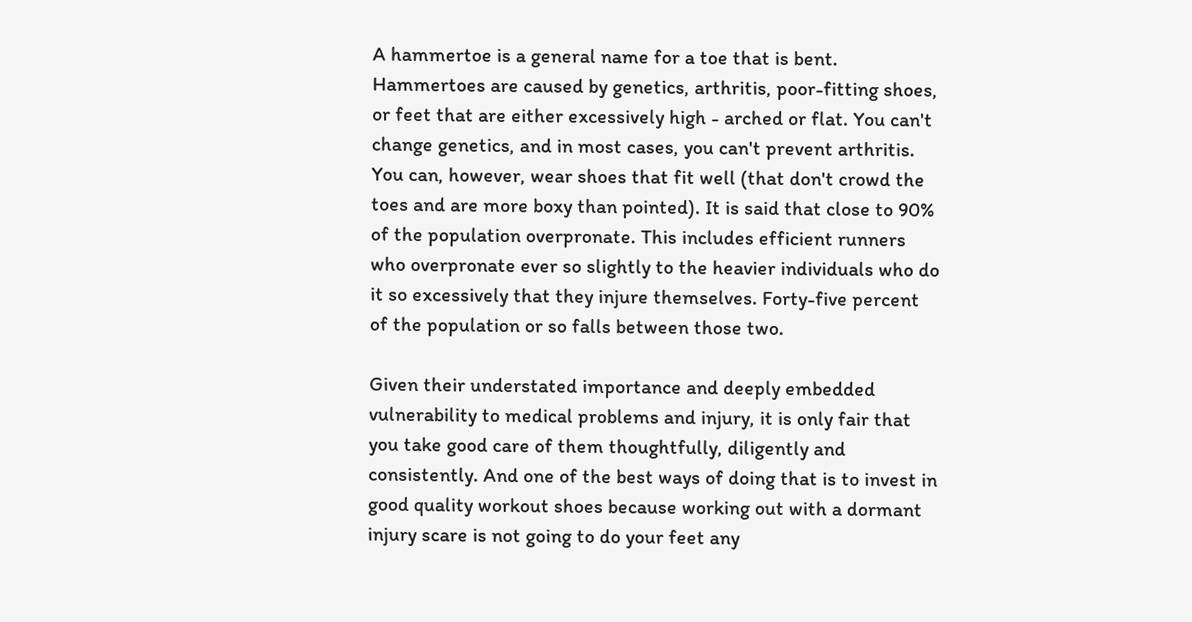A hammertoe is a general name for a toe that is bent. Hammertoes are caused by genetics, arthritis, poor-fitting shoes, or feet that are either excessively high - arched or flat. You can't change genetics, and in most cases, you can't prevent arthritis. You can, however, wear shoes that fit well (that don't crowd the toes and are more boxy than pointed). It is said that close to 90% of the population overpronate. This includes efficient runners who overpronate ever so slightly to the heavier individuals who do it so excessively that they injure themselves. Forty-five percent of the population or so falls between those two.

Given their understated importance and deeply embedded vulnerability to medical problems and injury, it is only fair that you take good care of them thoughtfully, diligently and consistently. And one of the best ways of doing that is to invest in good quality workout shoes because working out with a dormant injury scare is not going to do your feet any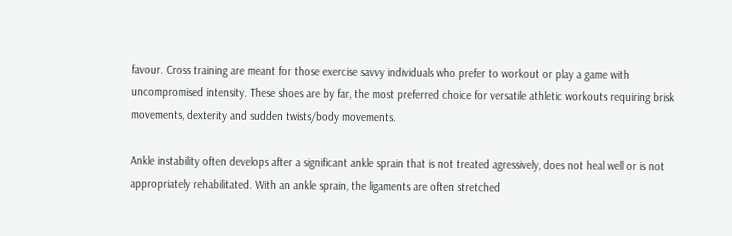favour. Cross training are meant for those exercise savvy individuals who prefer to workout or play a game with uncompromised intensity. These shoes are by far, the most preferred choice for versatile athletic workouts requiring brisk movements, dexterity and sudden twists/body movements.

Ankle instability often develops after a significant ankle sprain that is not treated agressively, does not heal well or is not appropriately rehabilitated. With an ankle sprain, the ligaments are often stretched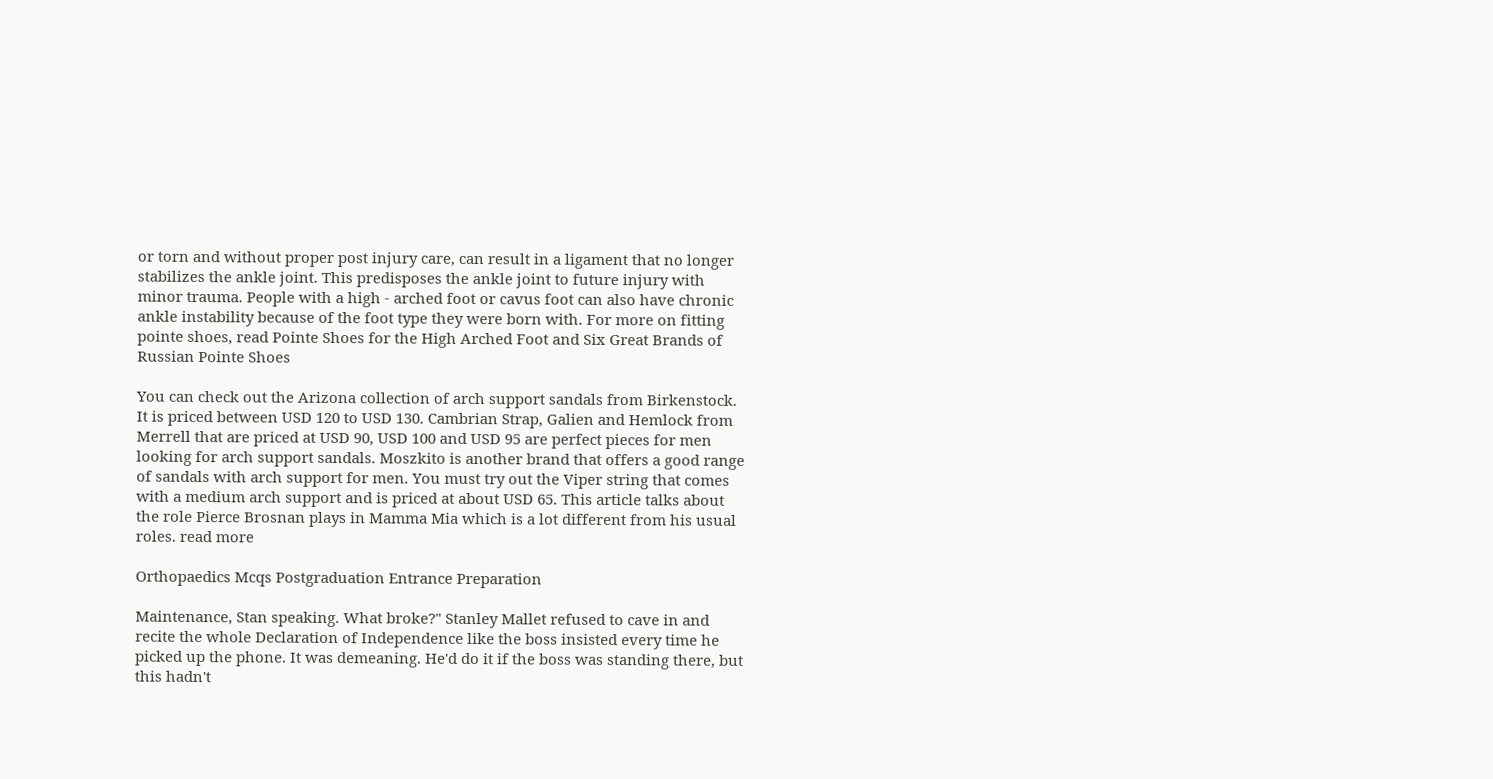or torn and without proper post injury care, can result in a ligament that no longer stabilizes the ankle joint. This predisposes the ankle joint to future injury with minor trauma. People with a high - arched foot or cavus foot can also have chronic ankle instability because of the foot type they were born with. For more on fitting pointe shoes, read Pointe Shoes for the High Arched Foot and Six Great Brands of Russian Pointe Shoes

You can check out the Arizona collection of arch support sandals from Birkenstock. It is priced between USD 120 to USD 130. Cambrian Strap, Galien and Hemlock from Merrell that are priced at USD 90, USD 100 and USD 95 are perfect pieces for men looking for arch support sandals. Moszkito is another brand that offers a good range of sandals with arch support for men. You must try out the Viper string that comes with a medium arch support and is priced at about USD 65. This article talks about the role Pierce Brosnan plays in Mamma Mia which is a lot different from his usual roles. read more

Orthopaedics Mcqs Postgraduation Entrance Preparation

Maintenance, Stan speaking. What broke?" Stanley Mallet refused to cave in and recite the whole Declaration of Independence like the boss insisted every time he picked up the phone. It was demeaning. He'd do it if the boss was standing there, but this hadn't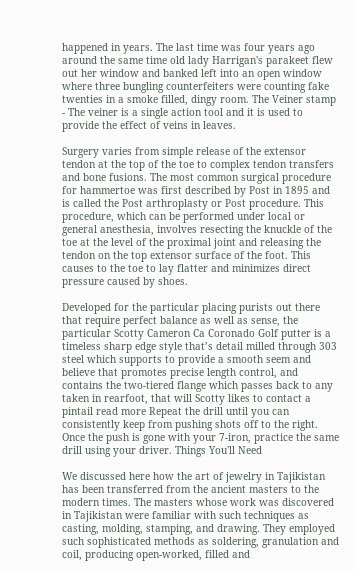happened in years. The last time was four years ago around the same time old lady Harrigan's parakeet flew out her window and banked left into an open window where three bungling counterfeiters were counting fake twenties in a smoke filled, dingy room. The Veiner stamp - The veiner is a single action tool and it is used to provide the effect of veins in leaves.

Surgery varies from simple release of the extensor tendon at the top of the toe to complex tendon transfers and bone fusions. The most common surgical procedure for hammertoe was first described by Post in 1895 and is called the Post arthroplasty or Post procedure. This procedure, which can be performed under local or general anesthesia, involves resecting the knuckle of the toe at the level of the proximal joint and releasing the tendon on the top extensor surface of the foot. This causes to the toe to lay flatter and minimizes direct pressure caused by shoes.

Developed for the particular placing purists out there that require perfect balance as well as sense, the particular Scotty Cameron Ca Coronado Golf putter is a timeless sharp edge style that’s detail milled through 303 steel which supports to provide a smooth seem and believe that promotes precise length control, and contains the two-tiered flange which passes back to any taken in rearfoot, that will Scotty likes to contact a pintail read more Repeat the drill until you can consistently keep from pushing shots off to the right. Once the push is gone with your 7-iron, practice the same drill using your driver. Things You'll Need

We discussed here how the art of jewelry in Tajikistan has been transferred from the ancient masters to the modern times. The masters whose work was discovered in Tajikistan were familiar with such techniques as casting, molding, stamping, and drawing. They employed such sophisticated methods as soldering, granulation and coil, producing open-worked, filled and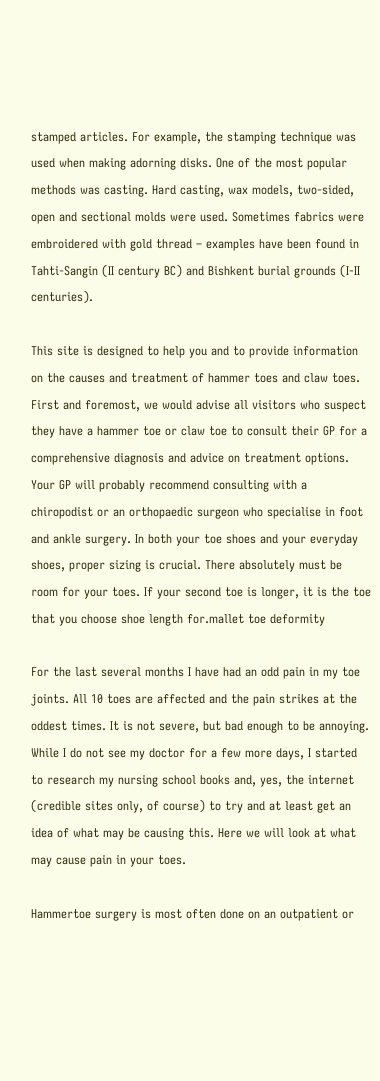stamped articles. For example, the stamping technique was used when making adorning disks. One of the most popular methods was casting. Hard casting, wax models, two-sided, open and sectional molds were used. Sometimes fabrics were embroidered with gold thread – examples have been found in Tahti-Sangin (II century BC) and Bishkent burial grounds (I-II centuries).

This site is designed to help you and to provide information on the causes and treatment of hammer toes and claw toes. First and foremost, we would advise all visitors who suspect they have a hammer toe or claw toe to consult their GP for a comprehensive diagnosis and advice on treatment options. Your GP will probably recommend consulting with a chiropodist or an orthopaedic surgeon who specialise in foot and ankle surgery. In both your toe shoes and your everyday shoes, proper sizing is crucial. There absolutely must be room for your toes. If your second toe is longer, it is the toe that you choose shoe length for.mallet toe deformity

For the last several months I have had an odd pain in my toe joints. All 10 toes are affected and the pain strikes at the oddest times. It is not severe, but bad enough to be annoying. While I do not see my doctor for a few more days, I started to research my nursing school books and, yes, the internet (credible sites only, of course) to try and at least get an idea of what may be causing this. Here we will look at what may cause pain in your toes.

Hammertoe surgery is most often done on an outpatient or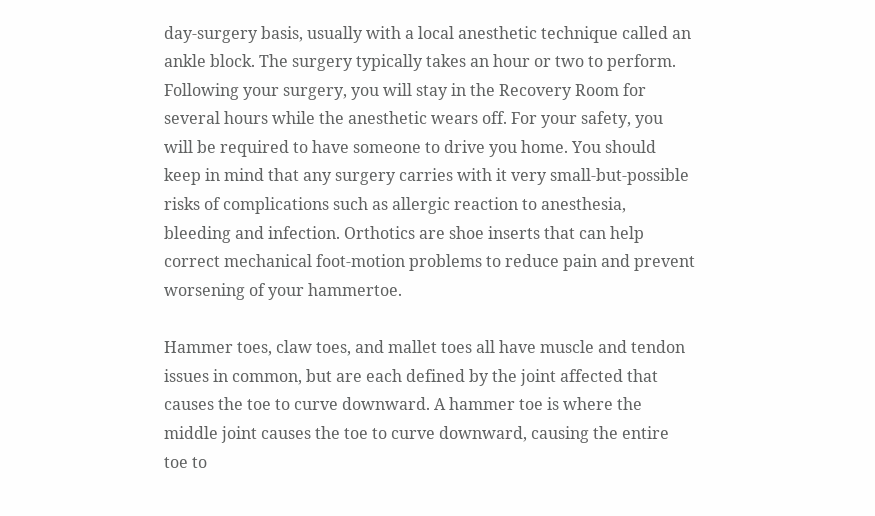day-surgery basis, usually with a local anesthetic technique called an ankle block. The surgery typically takes an hour or two to perform. Following your surgery, you will stay in the Recovery Room for several hours while the anesthetic wears off. For your safety, you will be required to have someone to drive you home. You should keep in mind that any surgery carries with it very small-but-possible risks of complications such as allergic reaction to anesthesia, bleeding and infection. Orthotics are shoe inserts that can help correct mechanical foot-motion problems to reduce pain and prevent worsening of your hammertoe.

Hammer toes, claw toes, and mallet toes all have muscle and tendon issues in common, but are each defined by the joint affected that causes the toe to curve downward. A hammer toe is where the middle joint causes the toe to curve downward, causing the entire toe to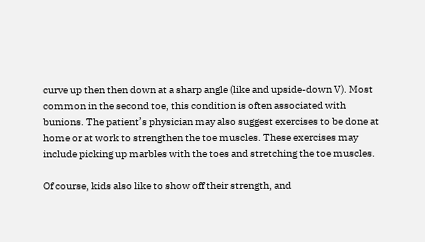curve up then then down at a sharp angle (like and upside-down V). Most common in the second toe, this condition is often associated with bunions. The patient’s physician may also suggest exercises to be done at home or at work to strengthen the toe muscles. These exercises may include picking up marbles with the toes and stretching the toe muscles.

Of course, kids also like to show off their strength, and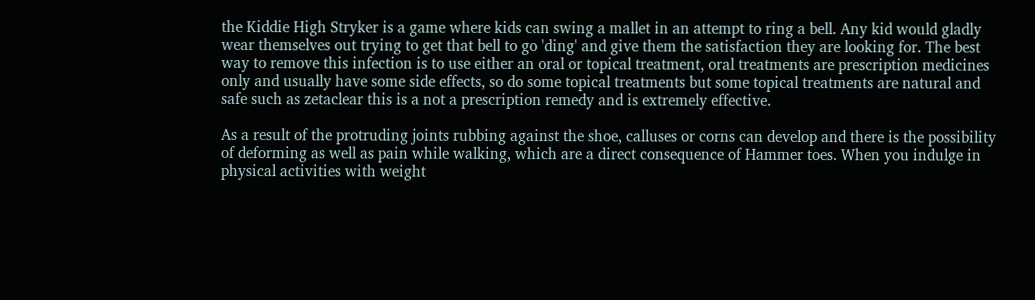the Kiddie High Stryker is a game where kids can swing a mallet in an attempt to ring a bell. Any kid would gladly wear themselves out trying to get that bell to go 'ding' and give them the satisfaction they are looking for. The best way to remove this infection is to use either an oral or topical treatment, oral treatments are prescription medicines only and usually have some side effects, so do some topical treatments but some topical treatments are natural and safe such as zetaclear this is a not a prescription remedy and is extremely effective.

As a result of the protruding joints rubbing against the shoe, calluses or corns can develop and there is the possibility of deforming as well as pain while walking, which are a direct consequence of Hammer toes. When you indulge in physical activities with weight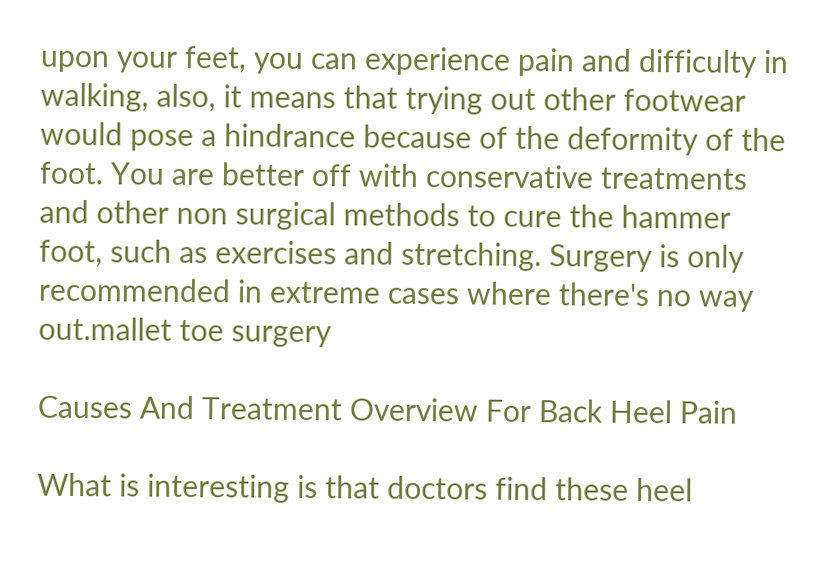upon your feet, you can experience pain and difficulty in walking, also, it means that trying out other footwear would pose a hindrance because of the deformity of the foot. You are better off with conservative treatments and other non surgical methods to cure the hammer foot, such as exercises and stretching. Surgery is only recommended in extreme cases where there's no way out.mallet toe surgery

Causes And Treatment Overview For Back Heel Pain

What is interesting is that doctors find these heel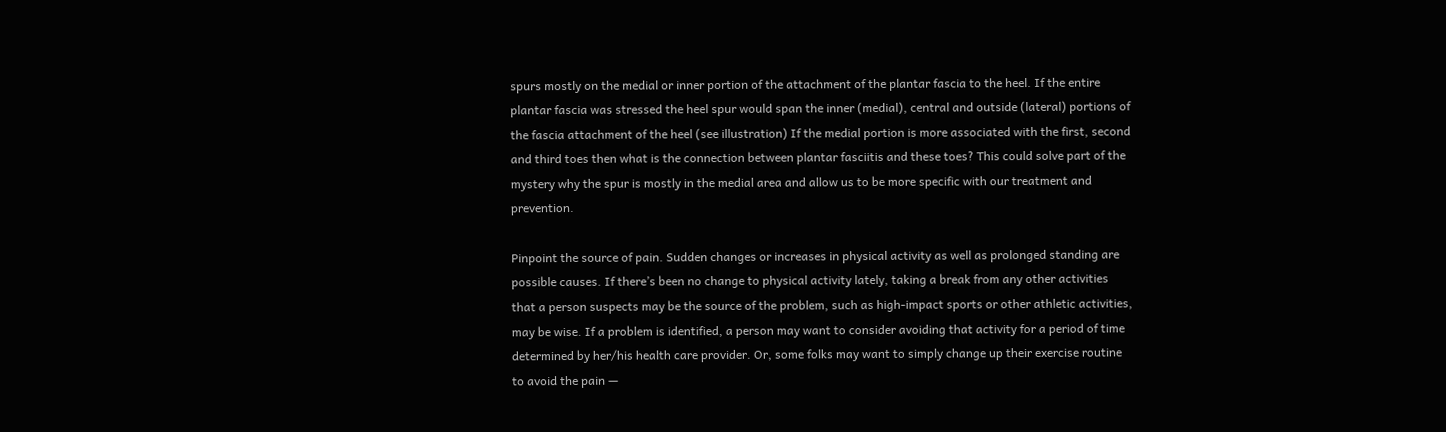spurs mostly on the medial or inner portion of the attachment of the plantar fascia to the heel. If the entire plantar fascia was stressed the heel spur would span the inner (medial), central and outside (lateral) portions of the fascia attachment of the heel (see illustration) If the medial portion is more associated with the first, second and third toes then what is the connection between plantar fasciitis and these toes? This could solve part of the mystery why the spur is mostly in the medial area and allow us to be more specific with our treatment and prevention.

Pinpoint the source of pain. Sudden changes or increases in physical activity as well as prolonged standing are possible causes. If there’s been no change to physical activity lately, taking a break from any other activities that a person suspects may be the source of the problem, such as high-impact sports or other athletic activities, may be wise. If a problem is identified, a person may want to consider avoiding that activity for a period of time determined by her/his health care provider. Or, some folks may want to simply change up their exercise routine to avoid the pain —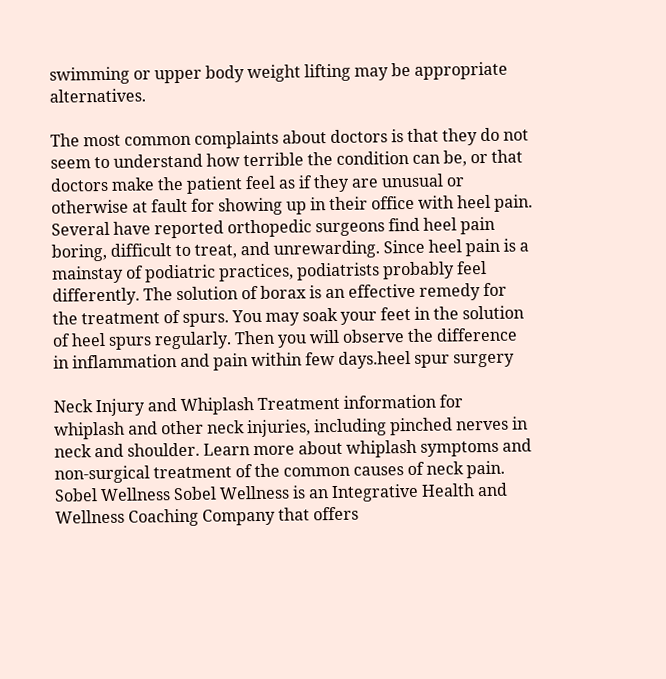swimming or upper body weight lifting may be appropriate alternatives.

The most common complaints about doctors is that they do not seem to understand how terrible the condition can be, or that doctors make the patient feel as if they are unusual or otherwise at fault for showing up in their office with heel pain. Several have reported orthopedic surgeons find heel pain boring, difficult to treat, and unrewarding. Since heel pain is a mainstay of podiatric practices, podiatrists probably feel differently. The solution of borax is an effective remedy for the treatment of spurs. You may soak your feet in the solution of heel spurs regularly. Then you will observe the difference in inflammation and pain within few days.heel spur surgery

Neck Injury and Whiplash Treatment information for whiplash and other neck injuries, including pinched nerves in neck and shoulder. Learn more about whiplash symptoms and non-surgical treatment of the common causes of neck pain. Sobel Wellness Sobel Wellness is an Integrative Health and Wellness Coaching Company that offers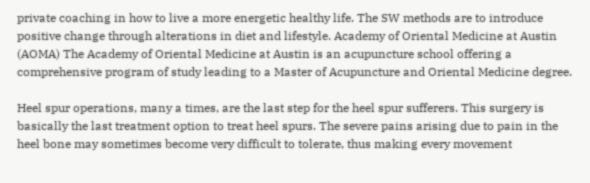private coaching in how to live a more energetic healthy life. The SW methods are to introduce positive change through alterations in diet and lifestyle. Academy of Oriental Medicine at Austin (AOMA) The Academy of Oriental Medicine at Austin is an acupuncture school offering a comprehensive program of study leading to a Master of Acupuncture and Oriental Medicine degree.

Heel spur operations, many a times, are the last step for the heel spur sufferers. This surgery is basically the last treatment option to treat heel spurs. The severe pains arising due to pain in the heel bone may sometimes become very difficult to tolerate, thus making every movement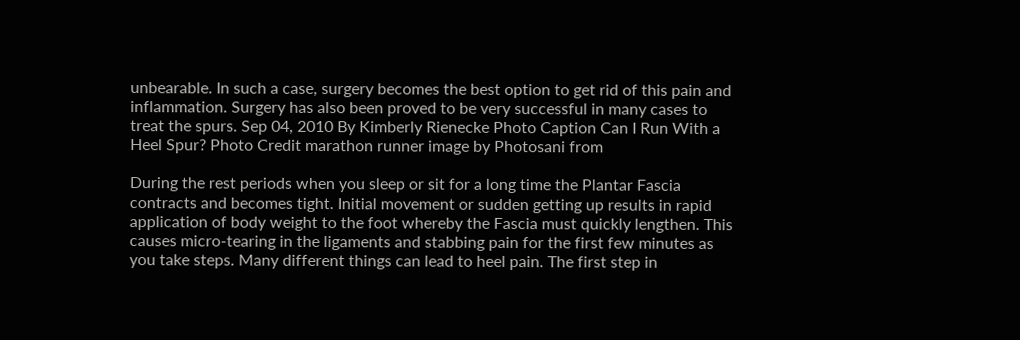unbearable. In such a case, surgery becomes the best option to get rid of this pain and inflammation. Surgery has also been proved to be very successful in many cases to treat the spurs. Sep 04, 2010 By Kimberly Rienecke Photo Caption Can I Run With a Heel Spur? Photo Credit marathon runner image by Photosani from

During the rest periods when you sleep or sit for a long time the Plantar Fascia contracts and becomes tight. Initial movement or sudden getting up results in rapid application of body weight to the foot whereby the Fascia must quickly lengthen. This causes micro-tearing in the ligaments and stabbing pain for the first few minutes as you take steps. Many different things can lead to heel pain. The first step in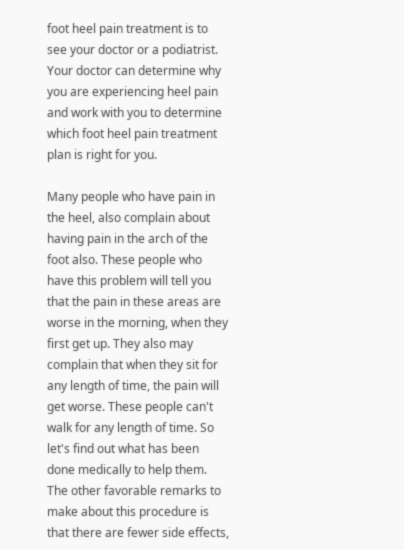foot heel pain treatment is to see your doctor or a podiatrist. Your doctor can determine why you are experiencing heel pain and work with you to determine which foot heel pain treatment plan is right for you.

Many people who have pain in the heel, also complain about having pain in the arch of the foot also. These people who have this problem will tell you that the pain in these areas are worse in the morning, when they first get up. They also may complain that when they sit for any length of time, the pain will get worse. These people can't walk for any length of time. So let's find out what has been done medically to help them. The other favorable remarks to make about this procedure is that there are fewer side effects,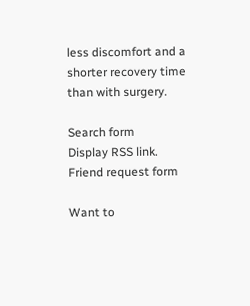less discomfort and a shorter recovery time than with surgery.

Search form
Display RSS link.
Friend request form

Want to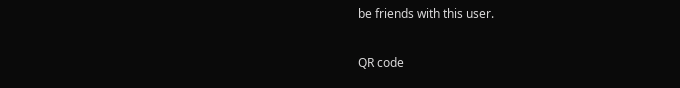be friends with this user.

QR code